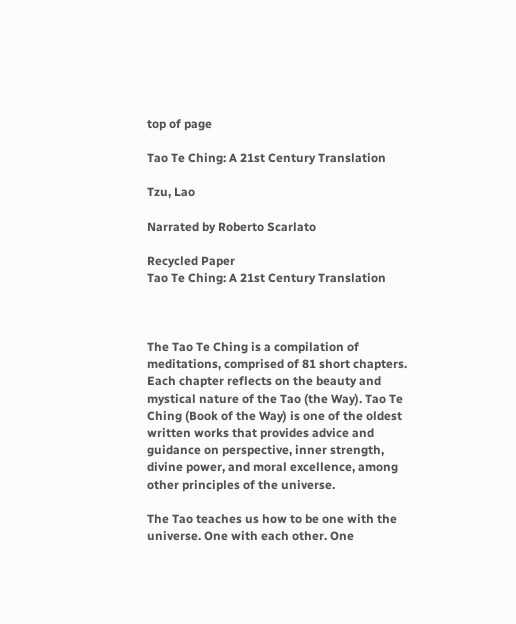top of page

Tao Te Ching: A 21st Century Translation

Tzu, Lao

Narrated by Roberto Scarlato

Recycled Paper
Tao Te Ching: A 21st Century Translation



The Tao Te Ching is a compilation of meditations, comprised of 81 short chapters. Each chapter reflects on the beauty and mystical nature of the Tao (the Way). Tao Te Ching (Book of the Way) is one of the oldest written works that provides advice and guidance on perspective, inner strength, divine power, and moral excellence, among other principles of the universe.

The Tao teaches us how to be one with the universe. One with each other. One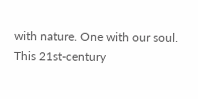with nature. One with our soul. This 21st-century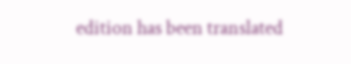edition has been translated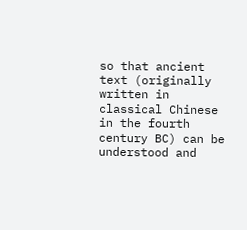so that ancient text (originally written in classical Chinese in the fourth century BC) can be understood and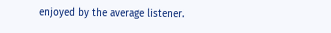enjoyed by the average listener.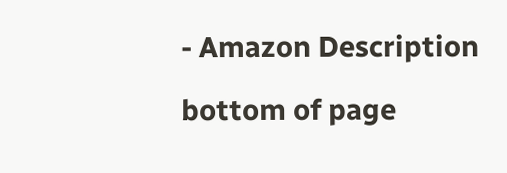- Amazon Description

bottom of page